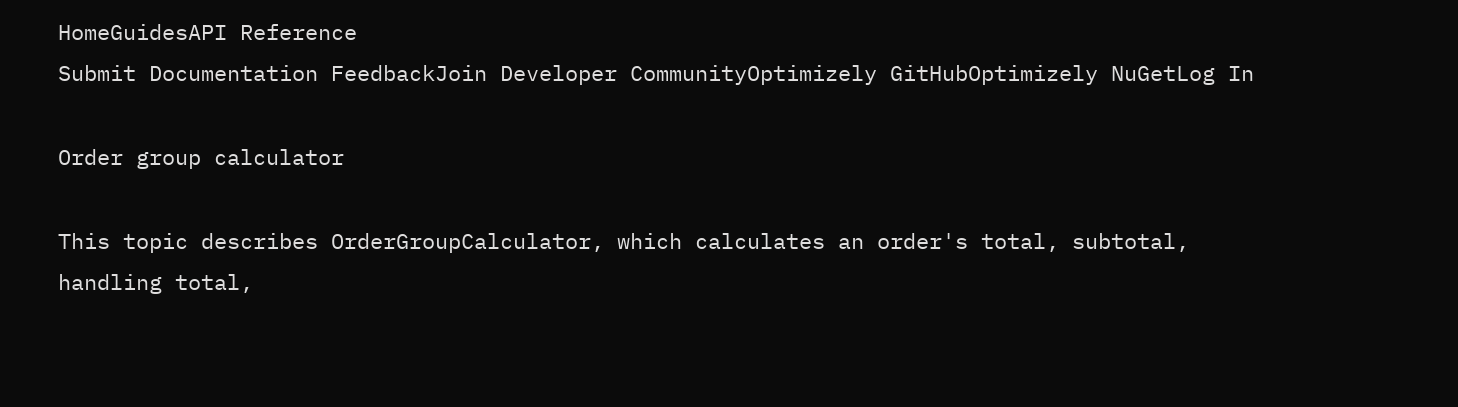HomeGuidesAPI Reference
Submit Documentation FeedbackJoin Developer CommunityOptimizely GitHubOptimizely NuGetLog In

Order group calculator

This topic describes OrderGroupCalculator, which calculates an order's total, subtotal, handling total,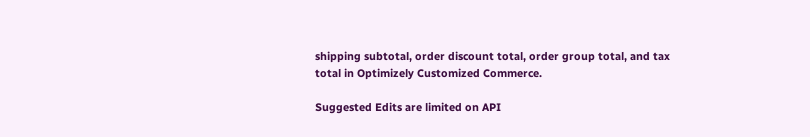shipping subtotal, order discount total, order group total, and tax total in Optimizely Customized Commerce.

Suggested Edits are limited on API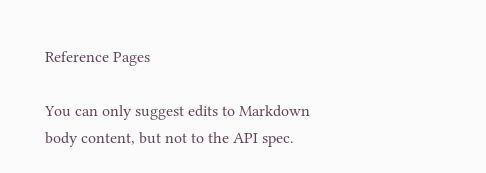Reference Pages

You can only suggest edits to Markdown body content, but not to the API spec.